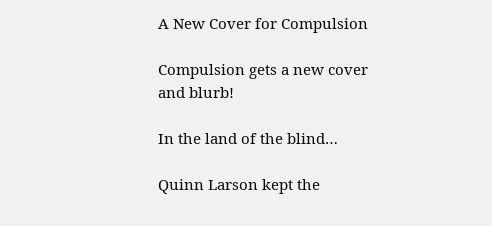A New Cover for Compulsion

Compulsion gets a new cover and blurb!

In the land of the blind…

Quinn Larson kept the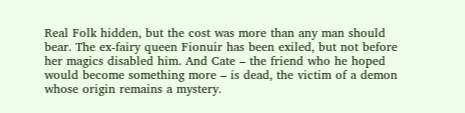Real Folk hidden, but the cost was more than any man should bear. The ex-fairy queen Fionuir has been exiled, but not before her magics disabled him. And Cate – the friend who he hoped would become something more – is dead, the victim of a demon whose origin remains a mystery.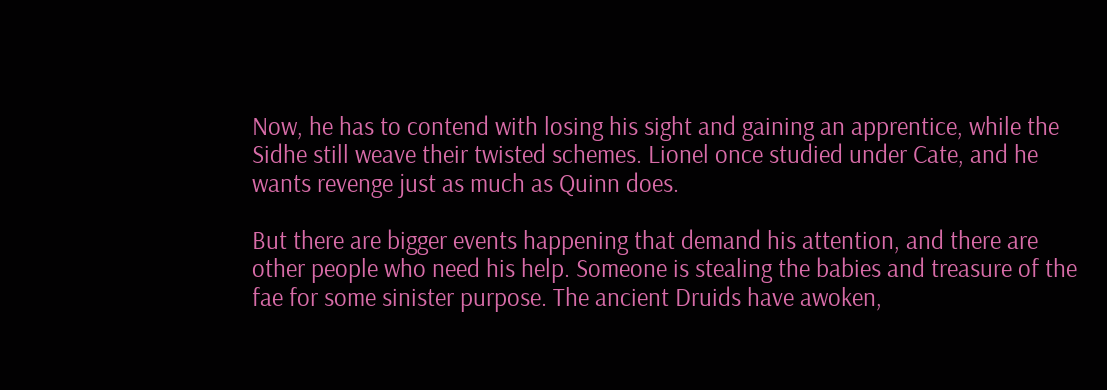Now, he has to contend with losing his sight and gaining an apprentice, while the Sidhe still weave their twisted schemes. Lionel once studied under Cate, and he wants revenge just as much as Quinn does.

But there are bigger events happening that demand his attention, and there are other people who need his help. Someone is stealing the babies and treasure of the fae for some sinister purpose. The ancient Druids have awoken,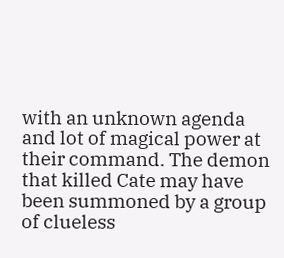with an unknown agenda and lot of magical power at their command. The demon that killed Cate may have been summoned by a group of clueless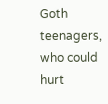Goth teenagers, who could hurt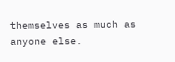themselves as much as anyone else.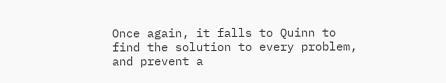Once again, it falls to Quinn to find the solution to every problem, and prevent a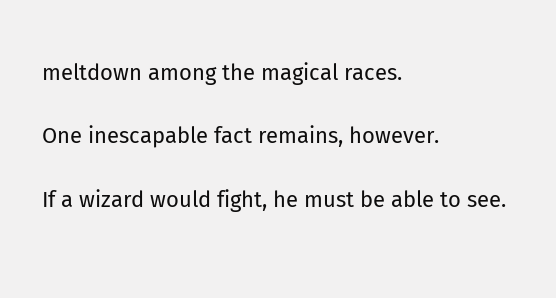meltdown among the magical races.

One inescapable fact remains, however.

If a wizard would fight, he must be able to see.